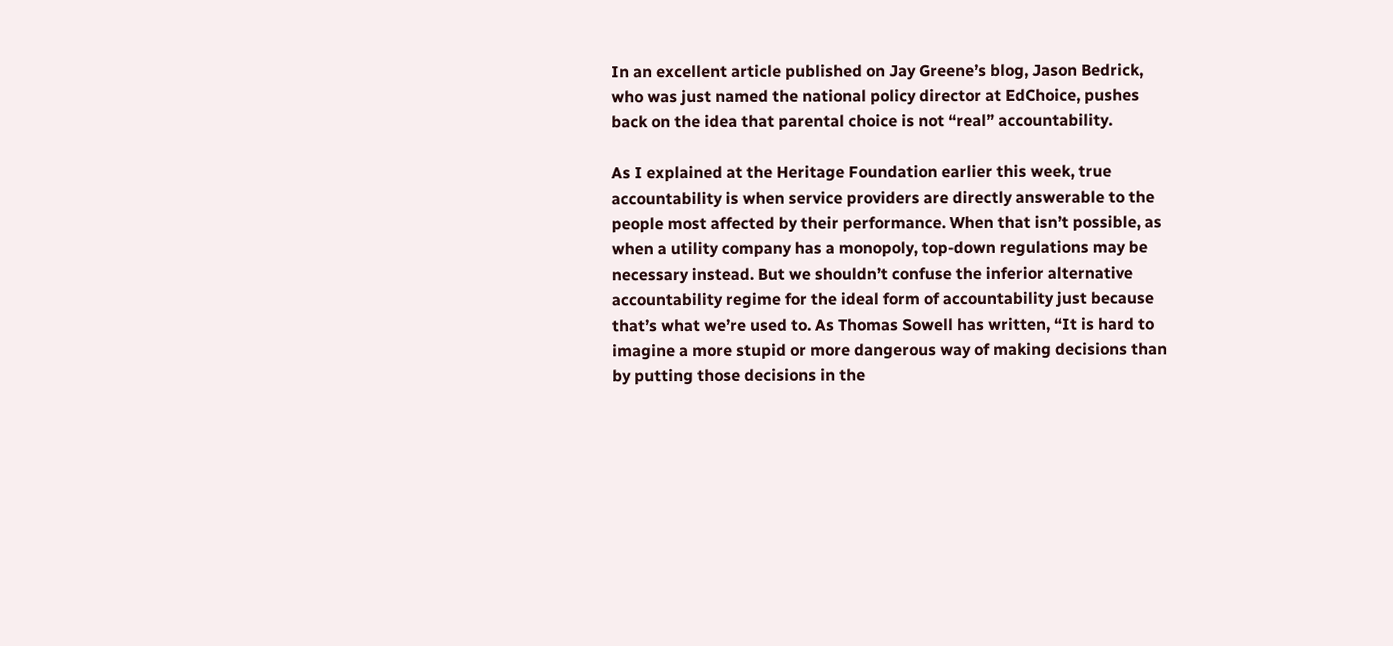In an excellent article published on Jay Greene’s blog, Jason Bedrick, who was just named the national policy director at EdChoice, pushes back on the idea that parental choice is not “real” accountability.

As I explained at the Heritage Foundation earlier this week, true accountability is when service providers are directly answerable to the people most affected by their performance. When that isn’t possible, as when a utility company has a monopoly, top-down regulations may be necessary instead. But we shouldn’t confuse the inferior alternative accountability regime for the ideal form of accountability just because that’s what we’re used to. As Thomas Sowell has written, “It is hard to imagine a more stupid or more dangerous way of making decisions than by putting those decisions in the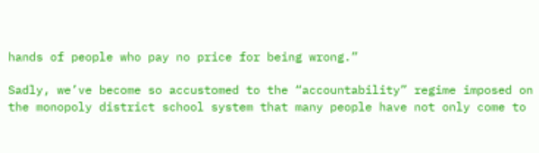hands of people who pay no price for being wrong.”

Sadly, we’ve become so accustomed to the “accountability” regime imposed on the monopoly district school system that many people have not only come to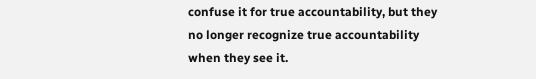confuse it for true accountability, but they no longer recognize true accountability when they see it.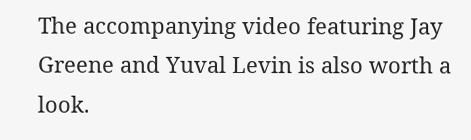The accompanying video featuring Jay Greene and Yuval Levin is also worth a look.